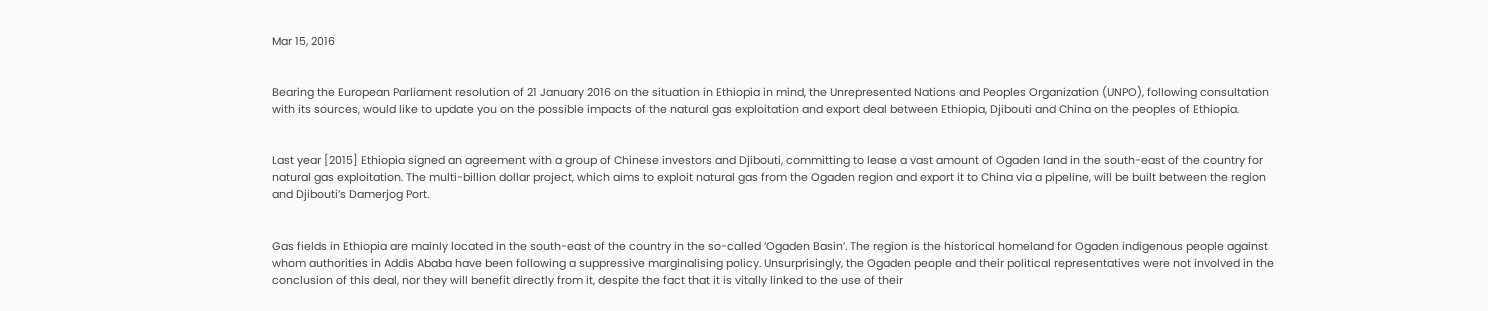Mar 15, 2016


Bearing the European Parliament resolution of 21 January 2016 on the situation in Ethiopia in mind, the Unrepresented Nations and Peoples Organization (UNPO), following consultation with its sources, would like to update you on the possible impacts of the natural gas exploitation and export deal between Ethiopia, Djibouti and China on the peoples of Ethiopia.


Last year [2015] Ethiopia signed an agreement with a group of Chinese investors and Djibouti, committing to lease a vast amount of Ogaden land in the south-east of the country for natural gas exploitation. The multi-billion dollar project, which aims to exploit natural gas from the Ogaden region and export it to China via a pipeline, will be built between the region and Djibouti’s Damerjog Port.


Gas fields in Ethiopia are mainly located in the south-east of the country in the so-called ‘Ogaden Basin’. The region is the historical homeland for Ogaden indigenous people against whom authorities in Addis Ababa have been following a suppressive marginalising policy. Unsurprisingly, the Ogaden people and their political representatives were not involved in the conclusion of this deal, nor they will benefit directly from it, despite the fact that it is vitally linked to the use of their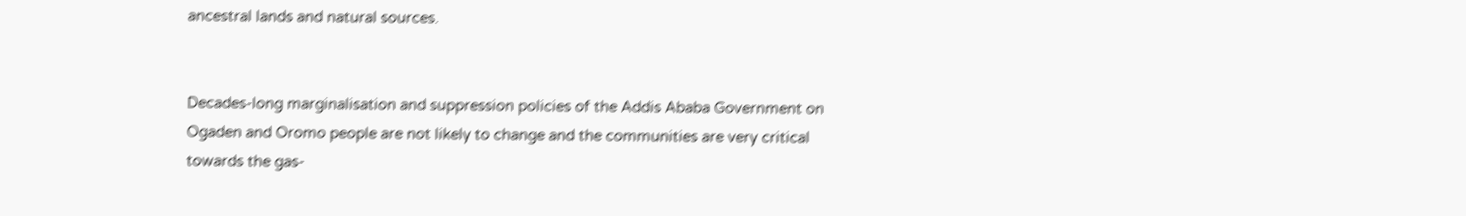ancestral lands and natural sources.


Decades-long marginalisation and suppression policies of the Addis Ababa Government on Ogaden and Oromo people are not likely to change and the communities are very critical towards the gas-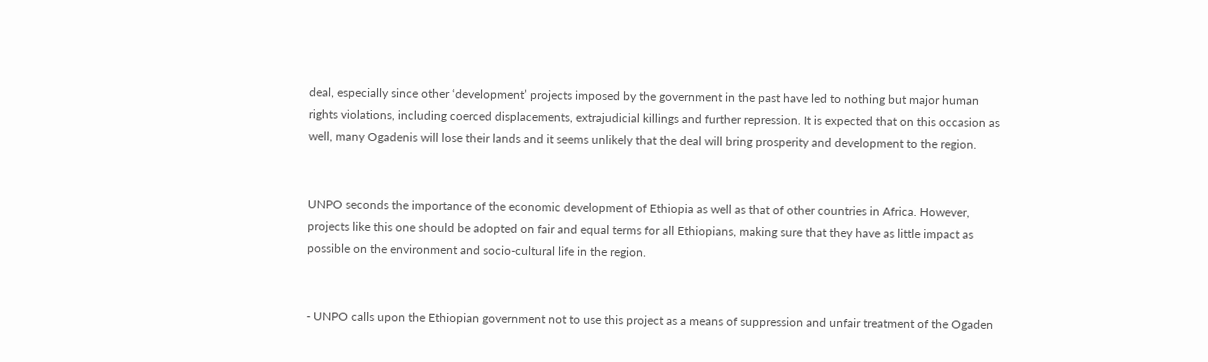deal, especially since other ‘development’ projects imposed by the government in the past have led to nothing but major human rights violations, including coerced displacements, extrajudicial killings and further repression. It is expected that on this occasion as well, many Ogadenis will lose their lands and it seems unlikely that the deal will bring prosperity and development to the region.


UNPO seconds the importance of the economic development of Ethiopia as well as that of other countries in Africa. However, projects like this one should be adopted on fair and equal terms for all Ethiopians, making sure that they have as little impact as possible on the environment and socio-cultural life in the region.


- UNPO calls upon the Ethiopian government not to use this project as a means of suppression and unfair treatment of the Ogaden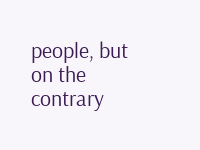people, but on the contrary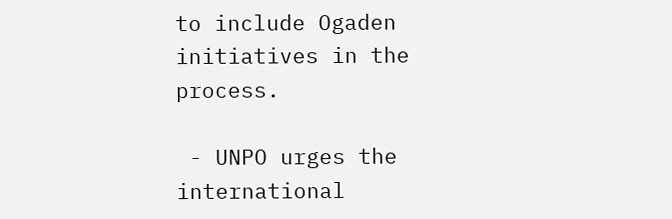to include Ogaden initiatives in the process.

 - UNPO urges the international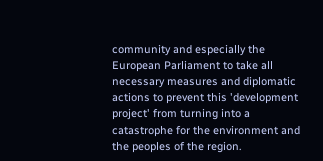community and especially the European Parliament to take all necessary measures and diplomatic actions to prevent this 'development project' from turning into a catastrophe for the environment and the peoples of the region.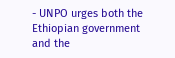- UNPO urges both the Ethiopian government and the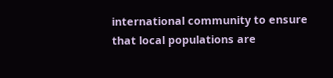international community to ensure that local populations are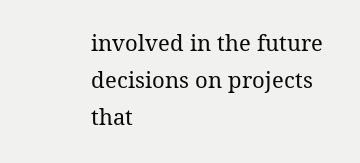involved in the future decisions on projects that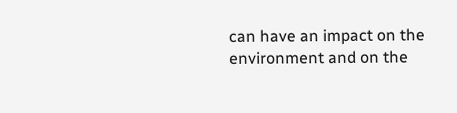can have an impact on the environment and on the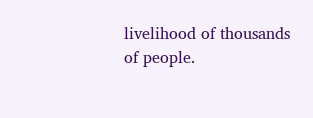livelihood of thousands of people.